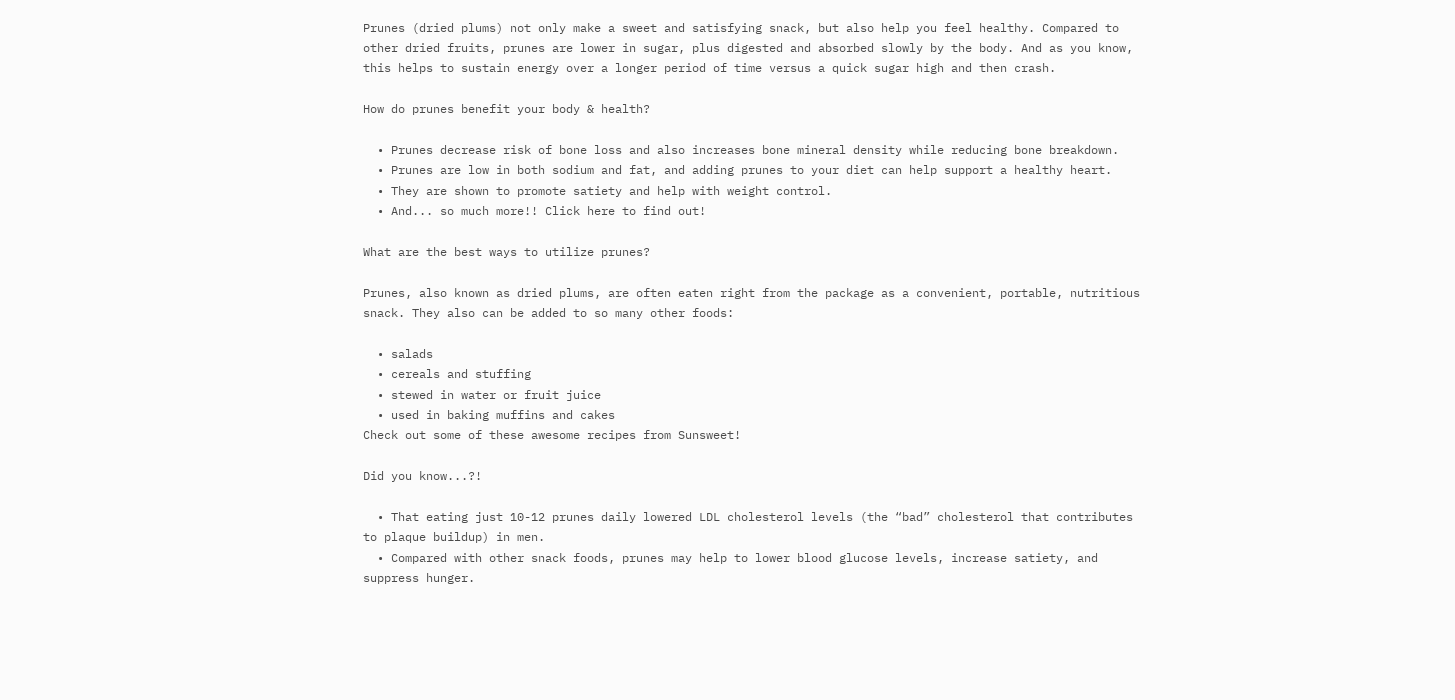Prunes (dried plums) not only make a sweet and satisfying snack, but also help you feel healthy. Compared to other dried fruits, prunes are lower in sugar, plus digested and absorbed slowly by the body. And as you know, this helps to sustain energy over a longer period of time versus a quick sugar high and then crash.

How do prunes benefit your body & health?

  • Prunes decrease risk of bone loss and also increases bone mineral density while reducing bone breakdown.
  • Prunes are low in both sodium and fat, and adding prunes to your diet can help support a healthy heart.
  • They are shown to promote satiety and help with weight control.
  • And... so much more!! Click here to find out!

What are the best ways to utilize prunes?

Prunes, also known as dried plums, are often eaten right from the package as a convenient, portable, nutritious snack. They also can be added to so many other foods:

  • salads
  • cereals and stuffing
  • stewed in water or fruit juice
  • used in baking muffins and cakes
Check out some of these awesome recipes from Sunsweet!

Did you know...?!

  • That eating just 10-12 prunes daily lowered LDL cholesterol levels (the “bad” cholesterol that contributes to plaque buildup) in men.
  • Compared with other snack foods, prunes may help to lower blood glucose levels, increase satiety, and suppress hunger.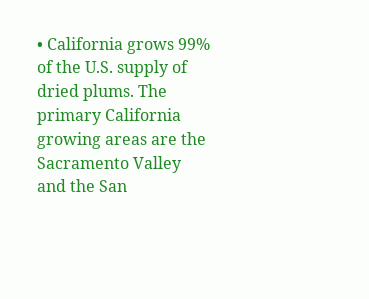• California grows 99% of the U.S. supply of dried plums. The primary California growing areas are the Sacramento Valley and the San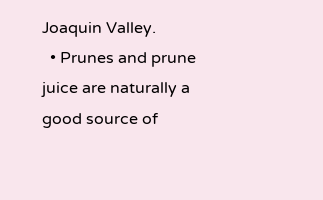Joaquin Valley.
  • Prunes and prune juice are naturally a good source of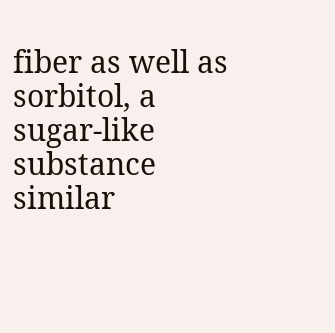fiber as well as sorbitol, a sugar-like substance similar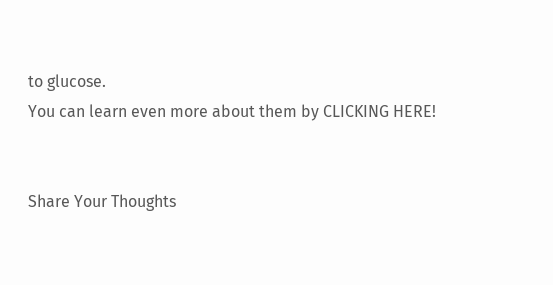to glucose.
You can learn even more about them by CLICKING HERE!


Share Your Thoughts